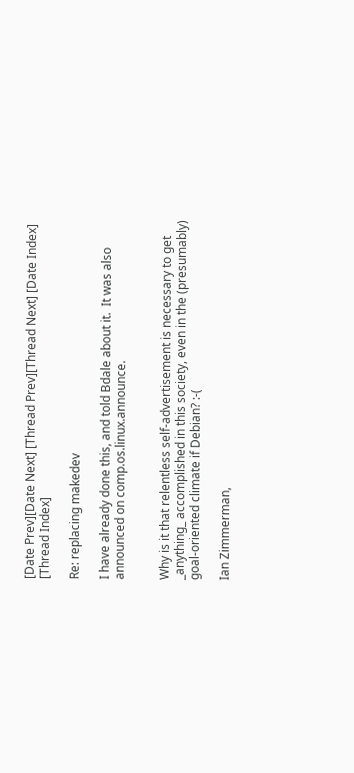[Date Prev][Date Next] [Thread Prev][Thread Next] [Date Index] [Thread Index]

Re: replacing makedev

I have already done this, and told Bdale about it.  It was also
announced on comp.os.linux.announce.


Why is it that relentless self-advertisement is necessary to get
_anything_ accomplished in this society, even in the (presumably)
goal-oriented climate if Debian? :-(

Ian Zimmerman,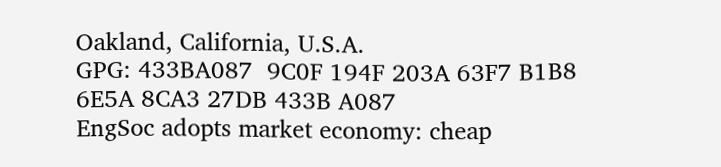Oakland, California, U.S.A.
GPG: 433BA087  9C0F 194F 203A 63F7 B1B8  6E5A 8CA3 27DB 433B A087
EngSoc adopts market economy: cheap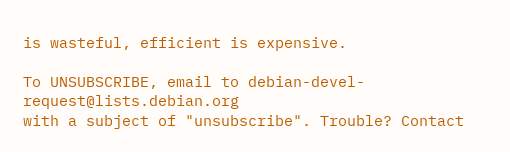is wasteful, efficient is expensive.

To UNSUBSCRIBE, email to debian-devel-request@lists.debian.org
with a subject of "unsubscribe". Trouble? Contact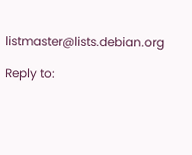listmaster@lists.debian.org

Reply to: